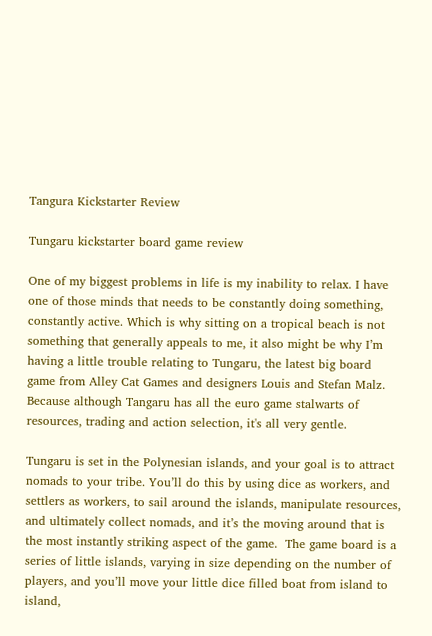Tangura Kickstarter Review

Tungaru kickstarter board game review

One of my biggest problems in life is my inability to relax. I have one of those minds that needs to be constantly doing something, constantly active. Which is why sitting on a tropical beach is not something that generally appeals to me, it also might be why I’m having a little trouble relating to Tungaru, the latest big board game from Alley Cat Games and designers Louis and Stefan Malz. Because although Tangaru has all the euro game stalwarts of resources, trading and action selection, it's all very gentle.

Tungaru is set in the Polynesian islands, and your goal is to attract nomads to your tribe. You’ll do this by using dice as workers, and settlers as workers, to sail around the islands, manipulate resources, and ultimately collect nomads, and it’s the moving around that is the most instantly striking aspect of the game.  The game board is a series of little islands, varying in size depending on the number of players, and you’ll move your little dice filled boat from island to island,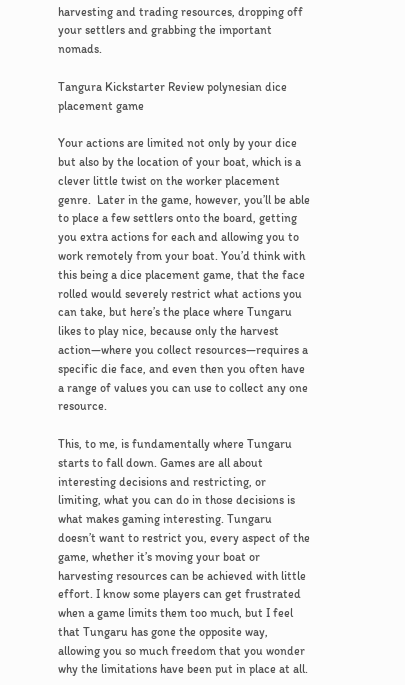harvesting and trading resources, dropping off your settlers and grabbing the important nomads.

Tangura Kickstarter Review polynesian dice placement game

Your actions are limited not only by your dice but also by the location of your boat, which is a clever little twist on the worker placement genre.  Later in the game, however, you’ll be able to place a few settlers onto the board, getting you extra actions for each and allowing you to work remotely from your boat. You’d think with this being a dice placement game, that the face rolled would severely restrict what actions you can take, but here’s the place where Tungaru likes to play nice, because only the harvest action—where you collect resources—requires a specific die face, and even then you often have a range of values you can use to collect any one resource.

This, to me, is fundamentally where Tungaru starts to fall down. Games are all about interesting decisions and restricting, or limiting, what you can do in those decisions is what makes gaming interesting. Tungaru doesn’t want to restrict you, every aspect of the game, whether it’s moving your boat or harvesting resources can be achieved with little effort. I know some players can get frustrated when a game limits them too much, but I feel that Tungaru has gone the opposite way, allowing you so much freedom that you wonder why the limitations have been put in place at all.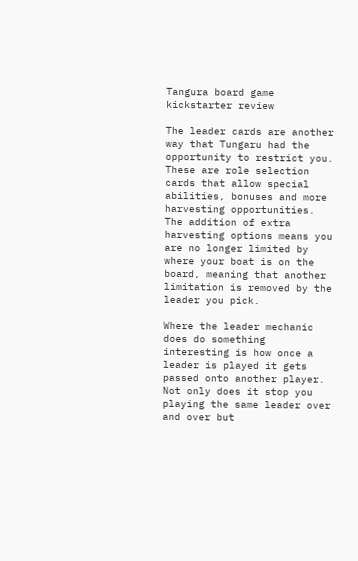Tangura board game kickstarter review

The leader cards are another way that Tungaru had the opportunity to restrict you. These are role selection cards that allow special abilities, bonuses and more harvesting opportunities. The addition of extra harvesting options means you are no longer limited by where your boat is on the board, meaning that another limitation is removed by the leader you pick.

Where the leader mechanic does do something interesting is how once a leader is played it gets passed onto another player. Not only does it stop you playing the same leader over and over but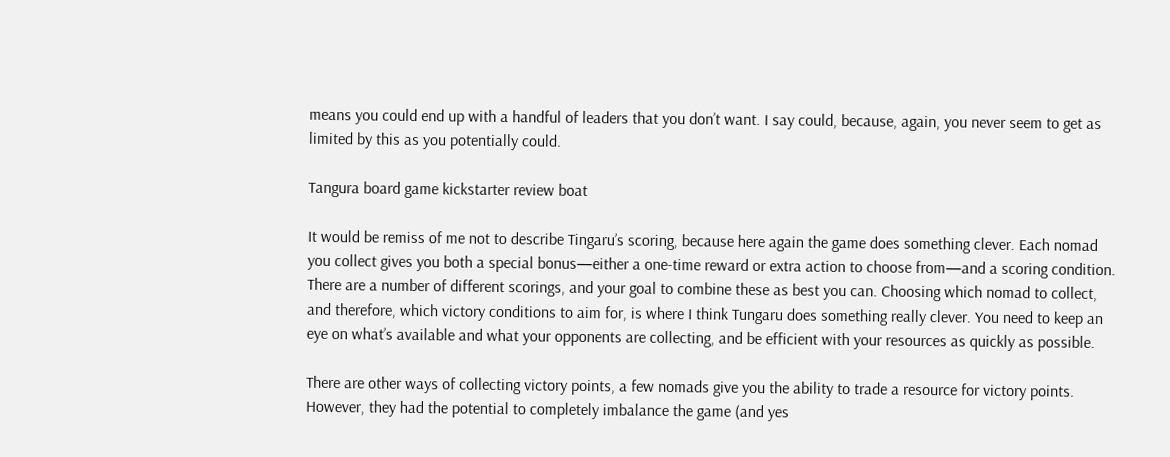means you could end up with a handful of leaders that you don’t want. I say could, because, again, you never seem to get as limited by this as you potentially could.

Tangura board game kickstarter review boat

It would be remiss of me not to describe Tingaru’s scoring, because here again the game does something clever. Each nomad you collect gives you both a special bonus—either a one-time reward or extra action to choose from—and a scoring condition.  There are a number of different scorings, and your goal to combine these as best you can. Choosing which nomad to collect, and therefore, which victory conditions to aim for, is where I think Tungaru does something really clever. You need to keep an eye on what’s available and what your opponents are collecting, and be efficient with your resources as quickly as possible.

There are other ways of collecting victory points, a few nomads give you the ability to trade a resource for victory points. However, they had the potential to completely imbalance the game (and yes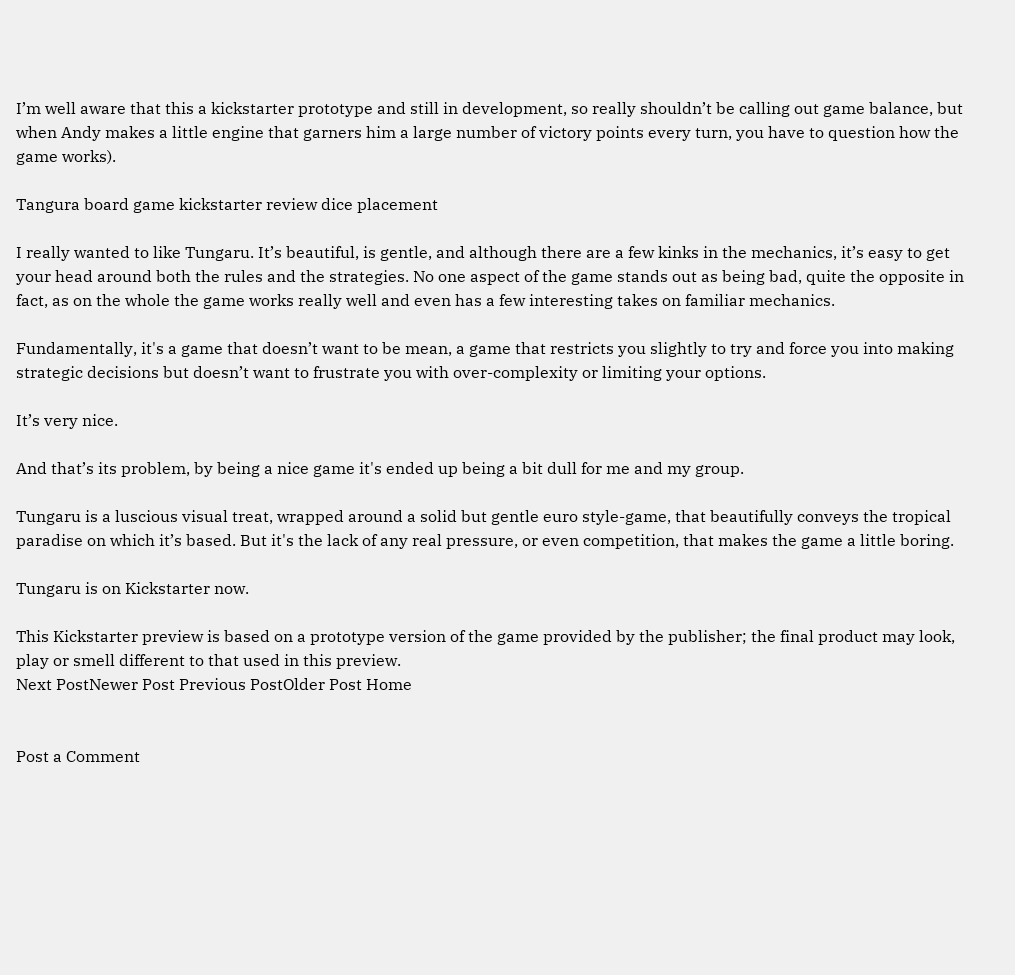I’m well aware that this a kickstarter prototype and still in development, so really shouldn’t be calling out game balance, but when Andy makes a little engine that garners him a large number of victory points every turn, you have to question how the game works).

Tangura board game kickstarter review dice placement

I really wanted to like Tungaru. It’s beautiful, is gentle, and although there are a few kinks in the mechanics, it’s easy to get your head around both the rules and the strategies. No one aspect of the game stands out as being bad, quite the opposite in fact, as on the whole the game works really well and even has a few interesting takes on familiar mechanics.

Fundamentally, it's a game that doesn’t want to be mean, a game that restricts you slightly to try and force you into making strategic decisions but doesn’t want to frustrate you with over-complexity or limiting your options.

It’s very nice.

And that’s its problem, by being a nice game it's ended up being a bit dull for me and my group.

Tungaru is a luscious visual treat, wrapped around a solid but gentle euro style-game, that beautifully conveys the tropical paradise on which it’s based. But it's the lack of any real pressure, or even competition, that makes the game a little boring.

Tungaru is on Kickstarter now.

This Kickstarter preview is based on a prototype version of the game provided by the publisher; the final product may look, play or smell different to that used in this preview.
Next PostNewer Post Previous PostOlder Post Home


Post a Comment